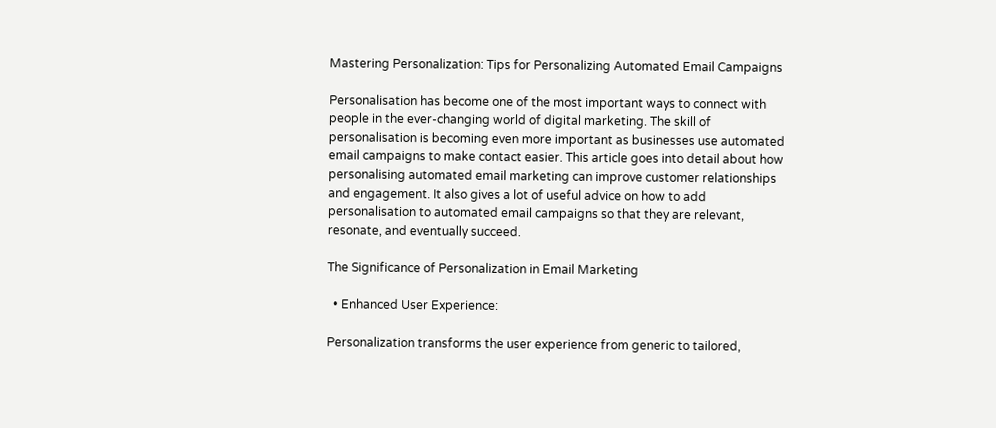Mastering Personalization: Tips for Personalizing Automated Email Campaigns

Personalisation has become one of the most important ways to connect with people in the ever-changing world of digital marketing. The skill of personalisation is becoming even more important as businesses use automated email campaigns to make contact easier. This article goes into detail about how personalising automated email marketing can improve customer relationships and engagement. It also gives a lot of useful advice on how to add personalisation to automated email campaigns so that they are relevant, resonate, and eventually succeed.

The Significance of Personalization in Email Marketing

  • Enhanced User Experience:

Personalization transforms the user experience from generic to tailored,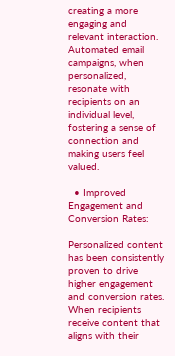creating a more engaging and relevant interaction. Automated email campaigns, when personalized, resonate with recipients on an individual level, fostering a sense of connection and making users feel valued.

  • Improved Engagement and Conversion Rates:

Personalized content has been consistently proven to drive higher engagement and conversion rates. When recipients receive content that aligns with their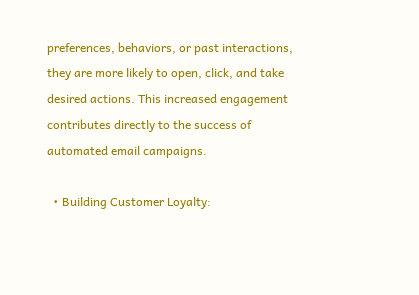preferences, behaviors, or past interactions, they are more likely to open, click, and take desired actions. This increased engagement contributes directly to the success of automated email campaigns.

  • Building Customer Loyalty: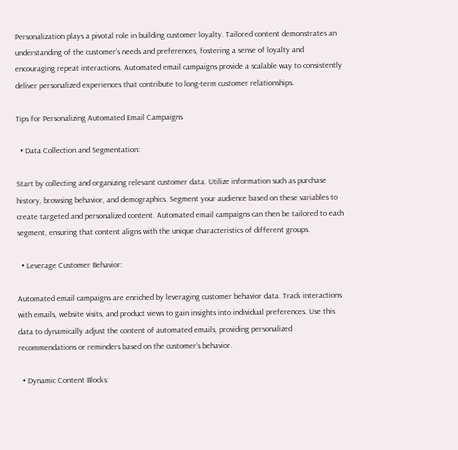Personalization plays a pivotal role in building customer loyalty. Tailored content demonstrates an understanding of the customer’s needs and preferences, fostering a sense of loyalty and encouraging repeat interactions. Automated email campaigns provide a scalable way to consistently deliver personalized experiences that contribute to long-term customer relationships.

Tips for Personalizing Automated Email Campaigns

  • Data Collection and Segmentation:

Start by collecting and organizing relevant customer data. Utilize information such as purchase history, browsing behavior, and demographics. Segment your audience based on these variables to create targeted and personalized content. Automated email campaigns can then be tailored to each segment, ensuring that content aligns with the unique characteristics of different groups.

  • Leverage Customer Behavior:

Automated email campaigns are enriched by leveraging customer behavior data. Track interactions with emails, website visits, and product views to gain insights into individual preferences. Use this data to dynamically adjust the content of automated emails, providing personalized recommendations or reminders based on the customer’s behavior.

  • Dynamic Content Blocks: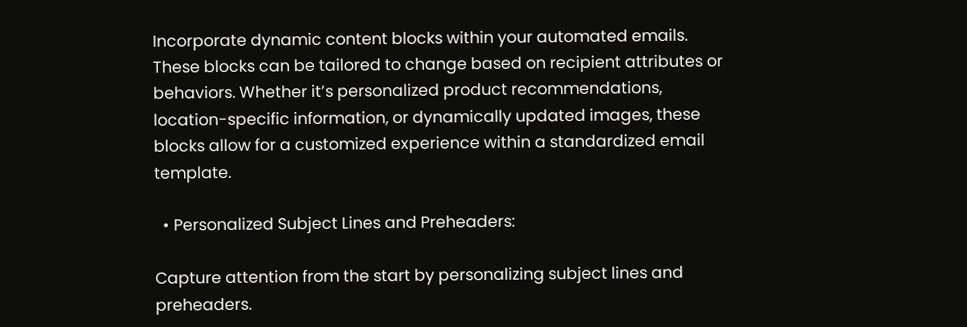Incorporate dynamic content blocks within your automated emails. These blocks can be tailored to change based on recipient attributes or behaviors. Whether it’s personalized product recommendations, location-specific information, or dynamically updated images, these blocks allow for a customized experience within a standardized email template.

  • Personalized Subject Lines and Preheaders:

Capture attention from the start by personalizing subject lines and preheaders.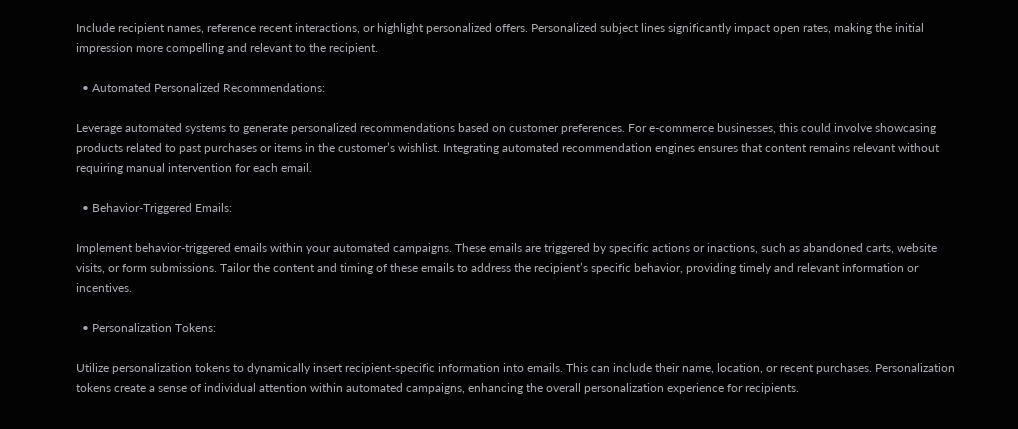Include recipient names, reference recent interactions, or highlight personalized offers. Personalized subject lines significantly impact open rates, making the initial impression more compelling and relevant to the recipient.

  • Automated Personalized Recommendations:

Leverage automated systems to generate personalized recommendations based on customer preferences. For e-commerce businesses, this could involve showcasing products related to past purchases or items in the customer’s wishlist. Integrating automated recommendation engines ensures that content remains relevant without requiring manual intervention for each email.

  • Behavior-Triggered Emails:

Implement behavior-triggered emails within your automated campaigns. These emails are triggered by specific actions or inactions, such as abandoned carts, website visits, or form submissions. Tailor the content and timing of these emails to address the recipient’s specific behavior, providing timely and relevant information or incentives.

  • Personalization Tokens:

Utilize personalization tokens to dynamically insert recipient-specific information into emails. This can include their name, location, or recent purchases. Personalization tokens create a sense of individual attention within automated campaigns, enhancing the overall personalization experience for recipients.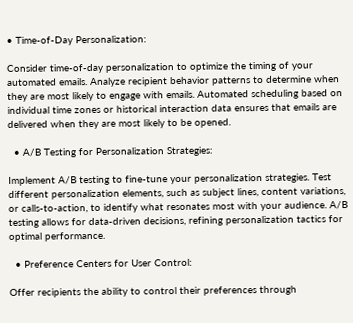• Time-of-Day Personalization:

Consider time-of-day personalization to optimize the timing of your automated emails. Analyze recipient behavior patterns to determine when they are most likely to engage with emails. Automated scheduling based on individual time zones or historical interaction data ensures that emails are delivered when they are most likely to be opened.

  • A/B Testing for Personalization Strategies:

Implement A/B testing to fine-tune your personalization strategies. Test different personalization elements, such as subject lines, content variations, or calls-to-action, to identify what resonates most with your audience. A/B testing allows for data-driven decisions, refining personalization tactics for optimal performance.

  • Preference Centers for User Control:

Offer recipients the ability to control their preferences through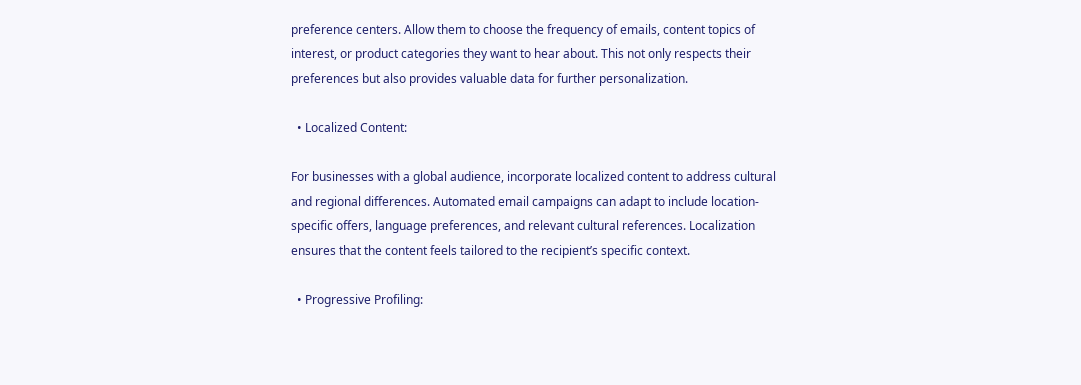preference centers. Allow them to choose the frequency of emails, content topics of interest, or product categories they want to hear about. This not only respects their preferences but also provides valuable data for further personalization.

  • Localized Content:

For businesses with a global audience, incorporate localized content to address cultural and regional differences. Automated email campaigns can adapt to include location-specific offers, language preferences, and relevant cultural references. Localization ensures that the content feels tailored to the recipient’s specific context.

  • Progressive Profiling: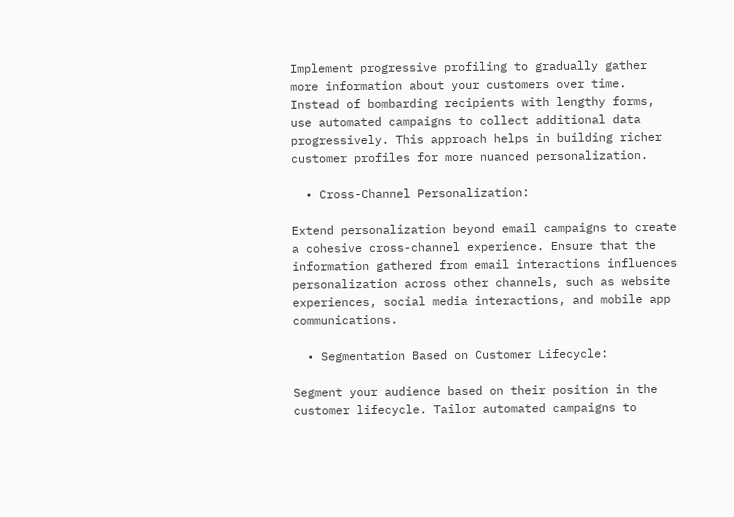Implement progressive profiling to gradually gather more information about your customers over time. Instead of bombarding recipients with lengthy forms, use automated campaigns to collect additional data progressively. This approach helps in building richer customer profiles for more nuanced personalization.

  • Cross-Channel Personalization:

Extend personalization beyond email campaigns to create a cohesive cross-channel experience. Ensure that the information gathered from email interactions influences personalization across other channels, such as website experiences, social media interactions, and mobile app communications.

  • Segmentation Based on Customer Lifecycle:

Segment your audience based on their position in the customer lifecycle. Tailor automated campaigns to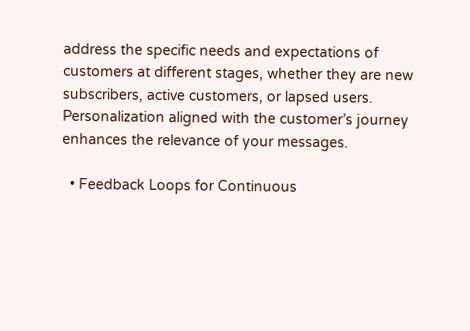address the specific needs and expectations of customers at different stages, whether they are new subscribers, active customers, or lapsed users. Personalization aligned with the customer’s journey enhances the relevance of your messages.

  • Feedback Loops for Continuous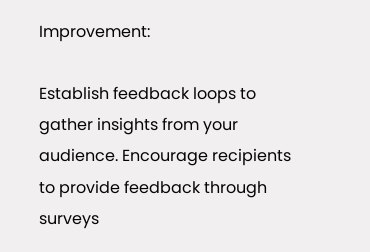Improvement:

Establish feedback loops to gather insights from your audience. Encourage recipients to provide feedback through surveys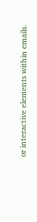or interactive elements within emails.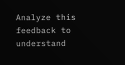Analyze this feedback to understand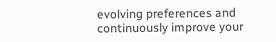evolving preferences and continuously improve your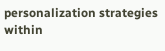personalization strategies within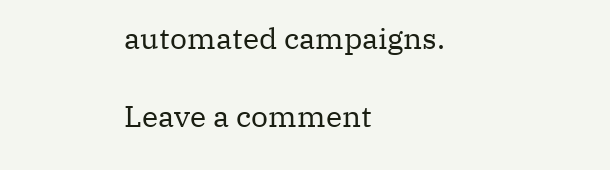automated campaigns.

Leave a comment